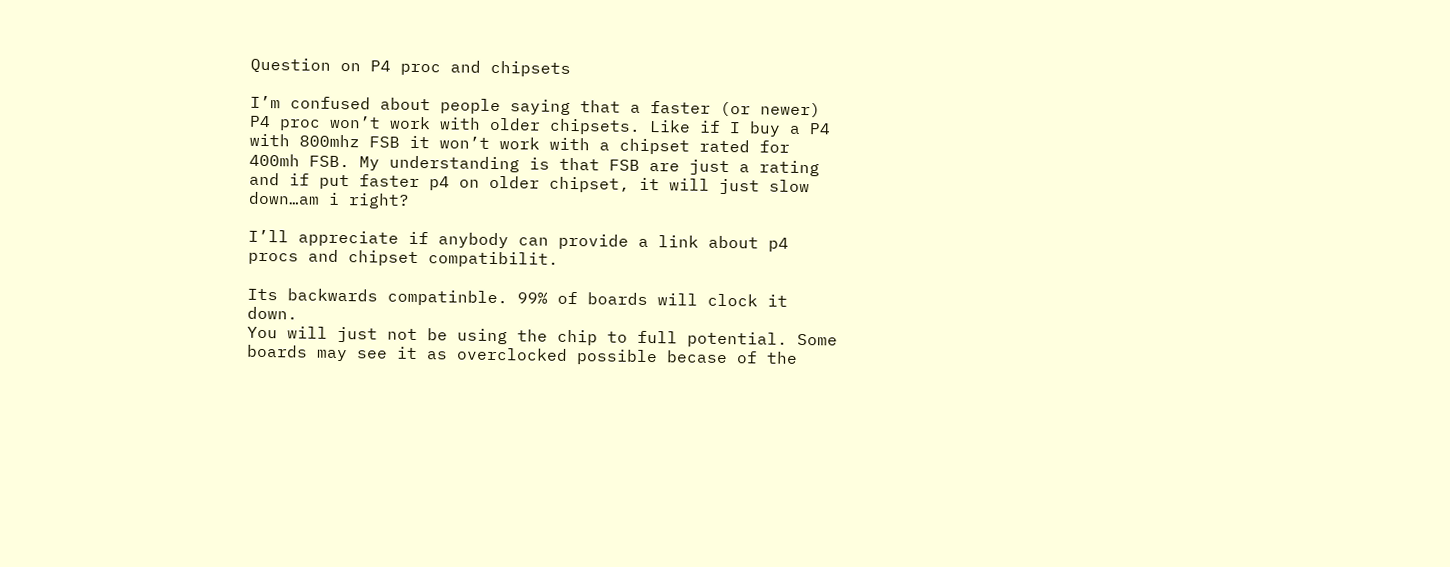Question on P4 proc and chipsets

I’m confused about people saying that a faster (or newer) P4 proc won’t work with older chipsets. Like if I buy a P4 with 800mhz FSB it won’t work with a chipset rated for 400mh FSB. My understanding is that FSB are just a rating and if put faster p4 on older chipset, it will just slow down…am i right?

I’ll appreciate if anybody can provide a link about p4 procs and chipset compatibilit.

Its backwards compatinble. 99% of boards will clock it down.
You will just not be using the chip to full potential. Some boards may see it as overclocked possible becase of the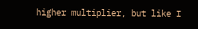higher multiplier, but like I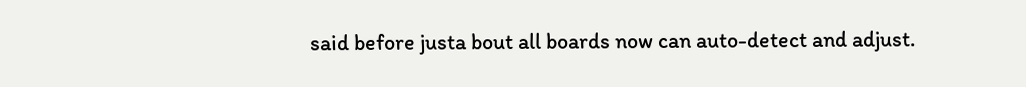said before justa bout all boards now can auto-detect and adjust.